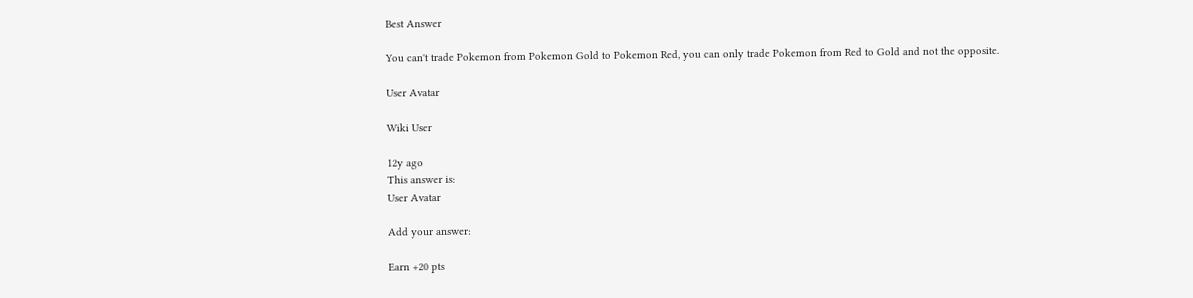Best Answer

You can't trade Pokemon from Pokemon Gold to Pokemon Red, you can only trade Pokemon from Red to Gold and not the opposite.

User Avatar

Wiki User

12y ago
This answer is:
User Avatar

Add your answer:

Earn +20 pts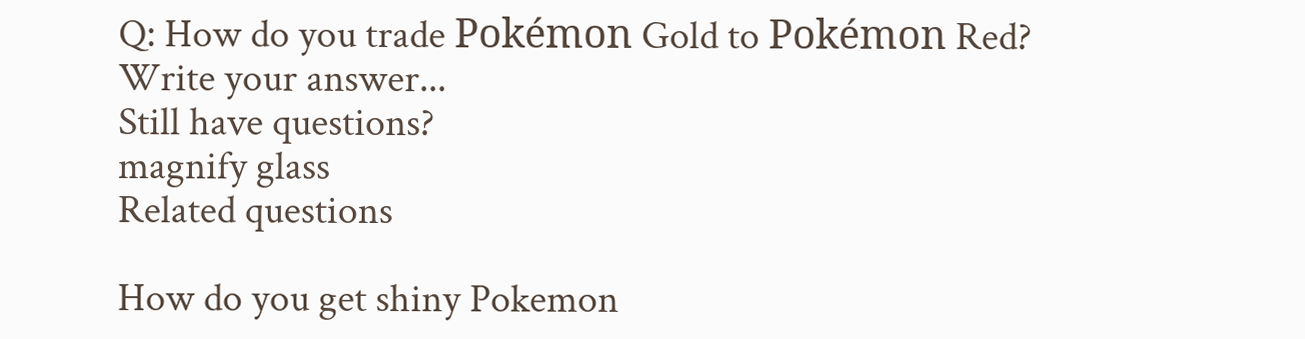Q: How do you trade Pokémon Gold to Pokémon Red?
Write your answer...
Still have questions?
magnify glass
Related questions

How do you get shiny Pokemon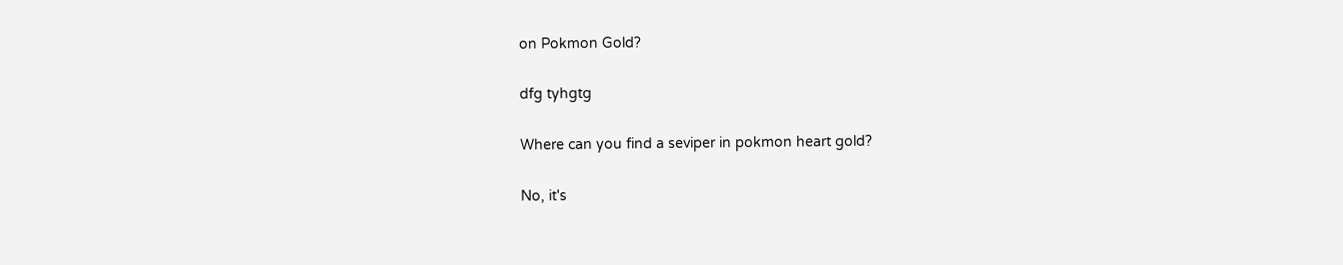on Pokmon Gold?

dfg tyhgtg

Where can you find a seviper in pokmon heart gold?

No, it's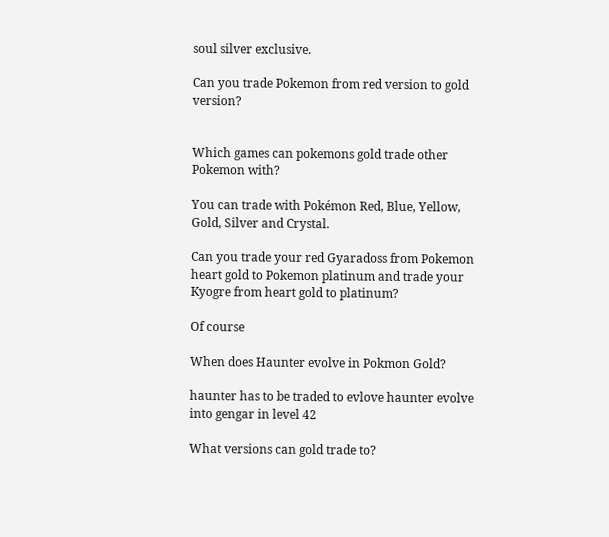soul silver exclusive.

Can you trade Pokemon from red version to gold version?


Which games can pokemons gold trade other Pokemon with?

You can trade with Pokémon Red, Blue, Yellow, Gold, Silver and Crystal.

Can you trade your red Gyaradoss from Pokemon heart gold to Pokemon platinum and trade your Kyogre from heart gold to platinum?

Of course

When does Haunter evolve in Pokmon Gold?

haunter has to be traded to evlove haunter evolve into gengar in level 42

What versions can gold trade to?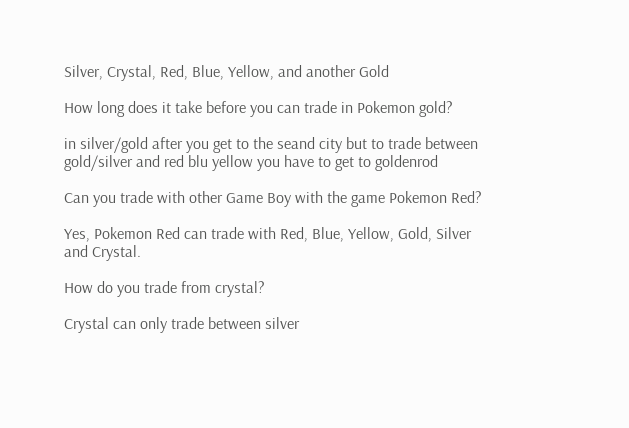Silver, Crystal, Red, Blue, Yellow, and another Gold

How long does it take before you can trade in Pokemon gold?

in silver/gold after you get to the seand city but to trade between gold/silver and red blu yellow you have to get to goldenrod

Can you trade with other Game Boy with the game Pokemon Red?

Yes, Pokemon Red can trade with Red, Blue, Yellow, Gold, Silver and Crystal.

How do you trade from crystal?

Crystal can only trade between silver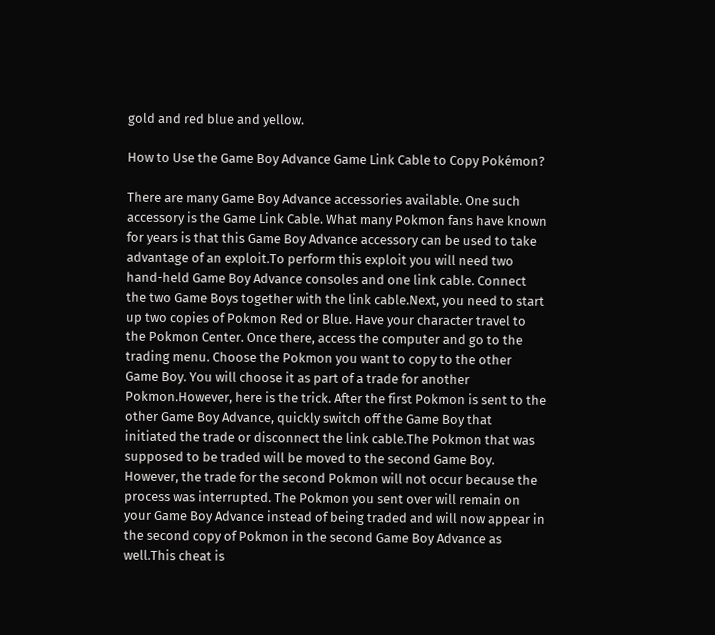gold and red blue and yellow.

How to Use the Game Boy Advance Game Link Cable to Copy Pokémon?

There are many Game Boy Advance accessories available. One such accessory is the Game Link Cable. What many Pokmon fans have known for years is that this Game Boy Advance accessory can be used to take advantage of an exploit.To perform this exploit you will need two hand-held Game Boy Advance consoles and one link cable. Connect the two Game Boys together with the link cable.Next, you need to start up two copies of Pokmon Red or Blue. Have your character travel to the Pokmon Center. Once there, access the computer and go to the trading menu. Choose the Pokmon you want to copy to the other Game Boy. You will choose it as part of a trade for another Pokmon.However, here is the trick. After the first Pokmon is sent to the other Game Boy Advance, quickly switch off the Game Boy that initiated the trade or disconnect the link cable.The Pokmon that was supposed to be traded will be moved to the second Game Boy. However, the trade for the second Pokmon will not occur because the process was interrupted. The Pokmon you sent over will remain on your Game Boy Advance instead of being traded and will now appear in the second copy of Pokmon in the second Game Boy Advance as well.This cheat is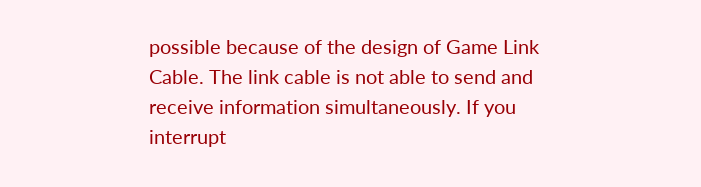possible because of the design of Game Link Cable. The link cable is not able to send and receive information simultaneously. If you interrupt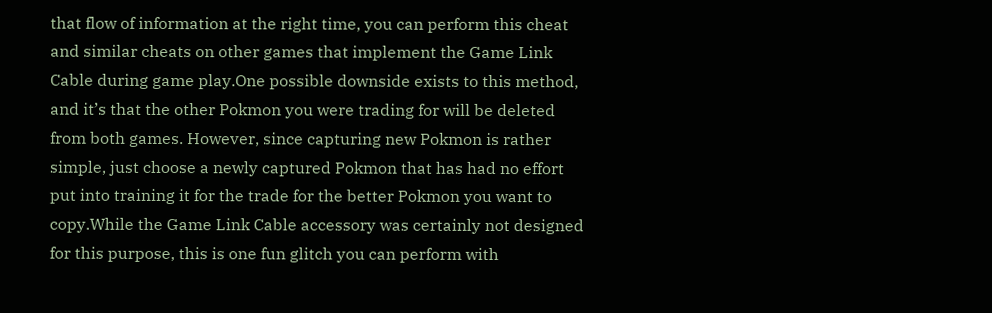that flow of information at the right time, you can perform this cheat and similar cheats on other games that implement the Game Link Cable during game play.One possible downside exists to this method, and it’s that the other Pokmon you were trading for will be deleted from both games. However, since capturing new Pokmon is rather simple, just choose a newly captured Pokmon that has had no effort put into training it for the trade for the better Pokmon you want to copy.While the Game Link Cable accessory was certainly not designed for this purpose, this is one fun glitch you can perform with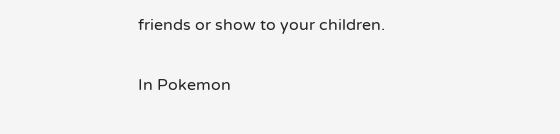friends or show to your children.

In Pokemon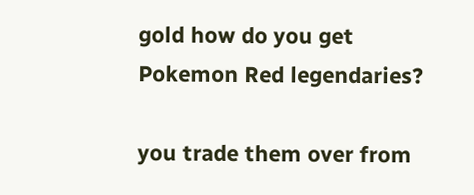gold how do you get Pokemon Red legendaries?

you trade them over from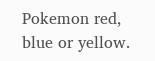Pokemon red, blue or yellow.